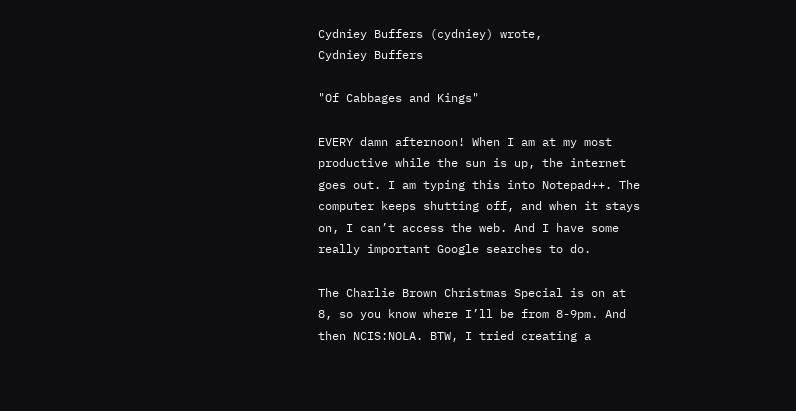Cydniey Buffers (cydniey) wrote,
Cydniey Buffers

"Of Cabbages and Kings"

EVERY damn afternoon! When I am at my most productive while the sun is up, the internet goes out. I am typing this into Notepad++. The computer keeps shutting off, and when it stays on, I can’t access the web. And I have some really important Google searches to do.

The Charlie Brown Christmas Special is on at 8, so you know where I’ll be from 8-9pm. And then NCIS:NOLA. BTW, I tried creating a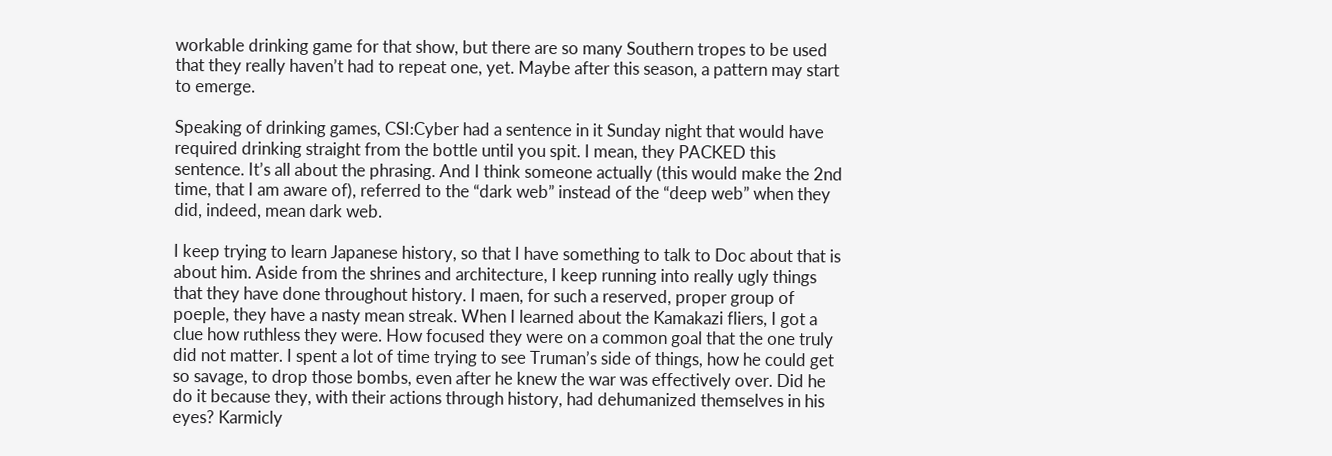workable drinking game for that show, but there are so many Southern tropes to be used that they really haven’t had to repeat one, yet. Maybe after this season, a pattern may start to emerge.

Speaking of drinking games, CSI:Cyber had a sentence in it Sunday night that would have required drinking straight from the bottle until you spit. I mean, they PACKED this sentence. It’s all about the phrasing. And I think someone actually (this would make the 2nd time, that I am aware of), referred to the “dark web” instead of the “deep web” when they did, indeed, mean dark web.

I keep trying to learn Japanese history, so that I have something to talk to Doc about that is about him. Aside from the shrines and architecture, I keep running into really ugly things that they have done throughout history. I maen, for such a reserved, proper group of poeple, they have a nasty mean streak. When I learned about the Kamakazi fliers, I got a clue how ruthless they were. How focused they were on a common goal that the one truly did not matter. I spent a lot of time trying to see Truman’s side of things, how he could get so savage, to drop those bombs, even after he knew the war was effectively over. Did he do it because they, with their actions through history, had dehumanized themselves in his eyes? Karmicly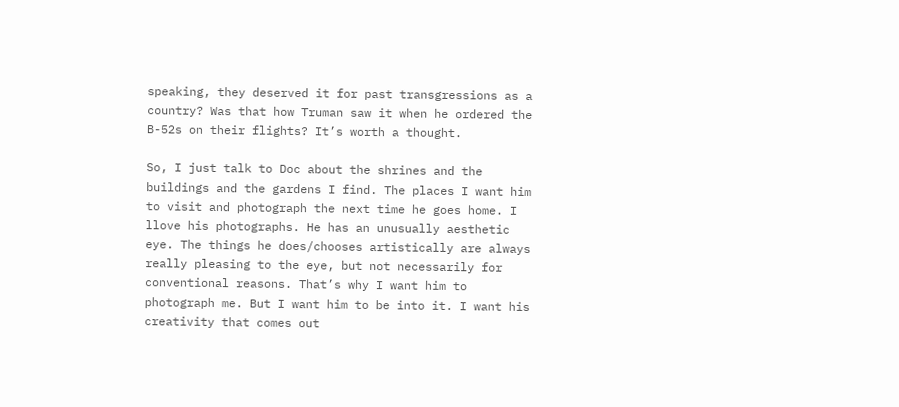speaking, they deserved it for past transgressions as a country? Was that how Truman saw it when he ordered the B-52s on their flights? It’s worth a thought.

So, I just talk to Doc about the shrines and the buildings and the gardens I find. The places I want him to visit and photograph the next time he goes home. I llove his photographs. He has an unusually aesthetic eye. The things he does/chooses artistically are always really pleasing to the eye, but not necessarily for conventional reasons. That’s why I want him to photograph me. But I want him to be into it. I want his creativity that comes out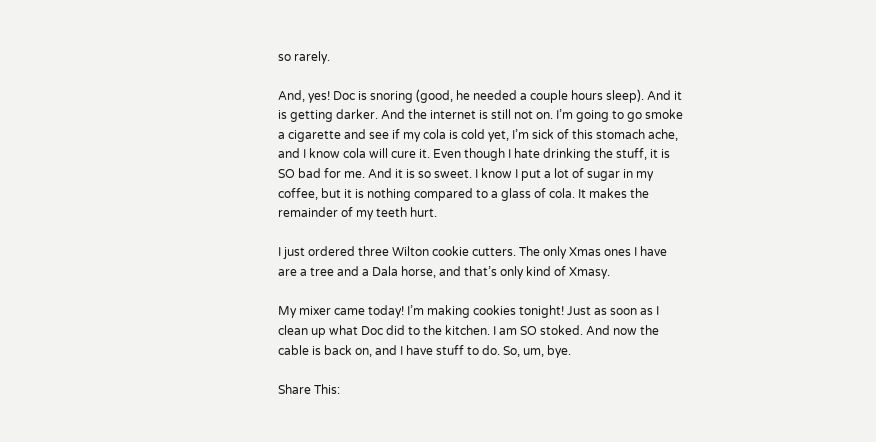so rarely.

And, yes! Doc is snoring (good, he needed a couple hours sleep). And it is getting darker. And the internet is still not on. I’m going to go smoke a cigarette and see if my cola is cold yet, I’m sick of this stomach ache, and I know cola will cure it. Even though I hate drinking the stuff, it is SO bad for me. And it is so sweet. I know I put a lot of sugar in my coffee, but it is nothing compared to a glass of cola. It makes the remainder of my teeth hurt.

I just ordered three Wilton cookie cutters. The only Xmas ones I have are a tree and a Dala horse, and that’s only kind of Xmasy.

My mixer came today! I’m making cookies tonight! Just as soon as I clean up what Doc did to the kitchen. I am SO stoked. And now the cable is back on, and I have stuff to do. So, um, bye.

Share This: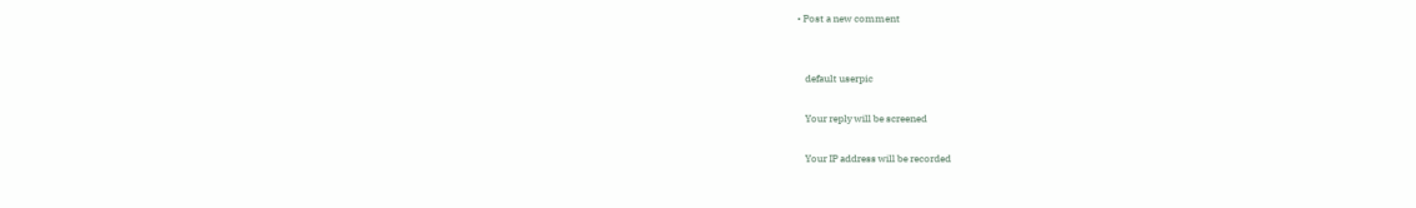• Post a new comment


    default userpic

    Your reply will be screened

    Your IP address will be recorded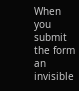When you submit the form an invisible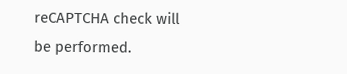reCAPTCHA check will be performed.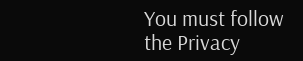You must follow the Privacy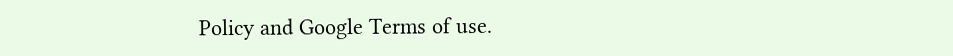Policy and Google Terms of use.